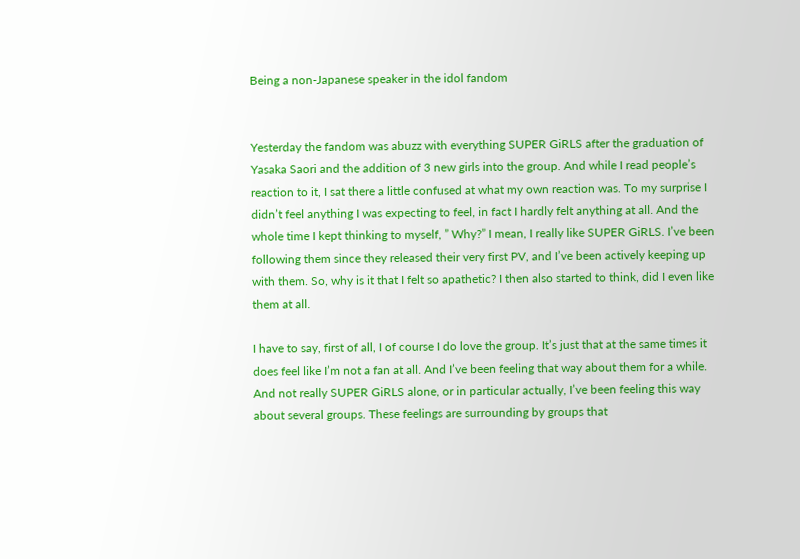Being a non-Japanese speaker in the idol fandom


Yesterday the fandom was abuzz with everything SUPER GiRLS after the graduation of Yasaka Saori and the addition of 3 new girls into the group. And while I read people’s reaction to it, I sat there a little confused at what my own reaction was. To my surprise I didn’t feel anything I was expecting to feel, in fact I hardly felt anything at all. And the whole time I kept thinking to myself, ” Why?” I mean, I really like SUPER GiRLS. I’ve been following them since they released their very first PV, and I’ve been actively keeping up with them. So, why is it that I felt so apathetic? I then also started to think, did I even like them at all.

I have to say, first of all, I of course I do love the group. It’s just that at the same times it does feel like I’m not a fan at all. And I’ve been feeling that way about them for a while. And not really SUPER GiRLS alone, or in particular actually, I’ve been feeling this way about several groups. These feelings are surrounding by groups that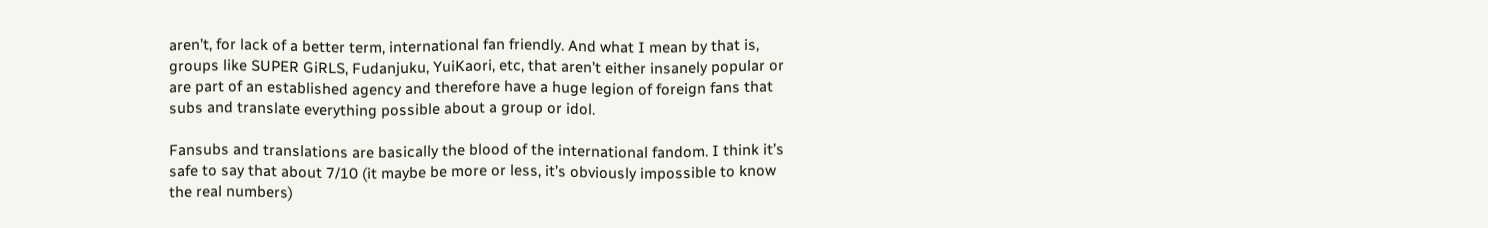aren’t, for lack of a better term, international fan friendly. And what I mean by that is, groups like SUPER GiRLS, Fudanjuku, YuiKaori, etc, that aren’t either insanely popular or are part of an established agency and therefore have a huge legion of foreign fans that subs and translate everything possible about a group or idol.

Fansubs and translations are basically the blood of the international fandom. I think it’s safe to say that about 7/10 (it maybe be more or less, it’s obviously impossible to know the real numbers)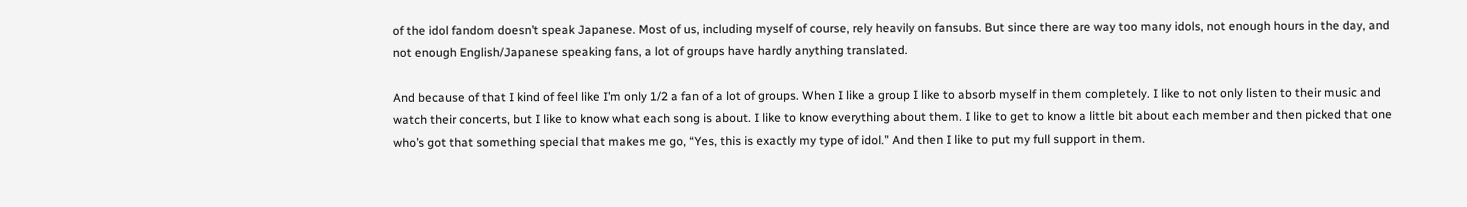of the idol fandom doesn’t speak Japanese. Most of us, including myself of course, rely heavily on fansubs. But since there are way too many idols, not enough hours in the day, and not enough English/Japanese speaking fans, a lot of groups have hardly anything translated.

And because of that I kind of feel like I’m only 1/2 a fan of a lot of groups. When I like a group I like to absorb myself in them completely. I like to not only listen to their music and watch their concerts, but I like to know what each song is about. I like to know everything about them. I like to get to know a little bit about each member and then picked that one who’s got that something special that makes me go, “Yes, this is exactly my type of idol.” And then I like to put my full support in them.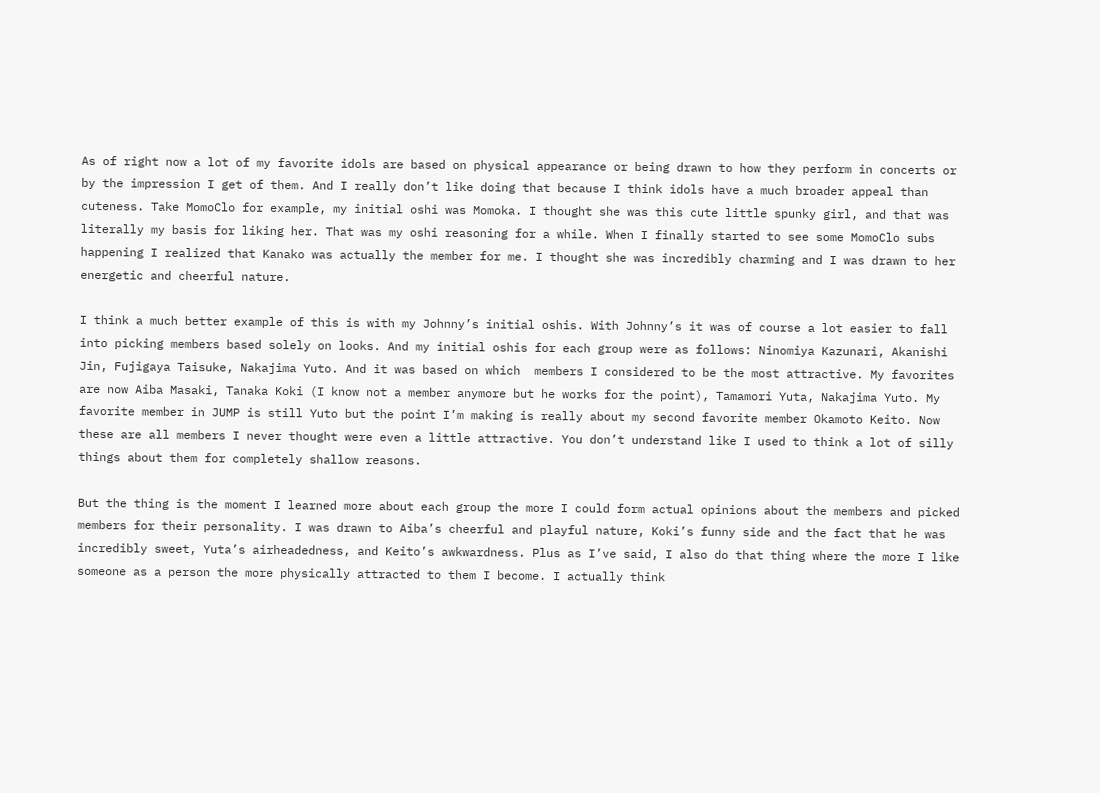As of right now a lot of my favorite idols are based on physical appearance or being drawn to how they perform in concerts or by the impression I get of them. And I really don’t like doing that because I think idols have a much broader appeal than cuteness. Take MomoClo for example, my initial oshi was Momoka. I thought she was this cute little spunky girl, and that was literally my basis for liking her. That was my oshi reasoning for a while. When I finally started to see some MomoClo subs happening I realized that Kanako was actually the member for me. I thought she was incredibly charming and I was drawn to her energetic and cheerful nature.

I think a much better example of this is with my Johnny’s initial oshis. With Johnny’s it was of course a lot easier to fall into picking members based solely on looks. And my initial oshis for each group were as follows: Ninomiya Kazunari, Akanishi Jin, Fujigaya Taisuke, Nakajima Yuto. And it was based on which  members I considered to be the most attractive. My favorites are now Aiba Masaki, Tanaka Koki (I know not a member anymore but he works for the point), Tamamori Yuta, Nakajima Yuto. My favorite member in JUMP is still Yuto but the point I’m making is really about my second favorite member Okamoto Keito. Now these are all members I never thought were even a little attractive. You don’t understand like I used to think a lot of silly things about them for completely shallow reasons.

But the thing is the moment I learned more about each group the more I could form actual opinions about the members and picked members for their personality. I was drawn to Aiba’s cheerful and playful nature, Koki’s funny side and the fact that he was incredibly sweet, Yuta’s airheadedness, and Keito’s awkwardness. Plus as I’ve said, I also do that thing where the more I like someone as a person the more physically attracted to them I become. I actually think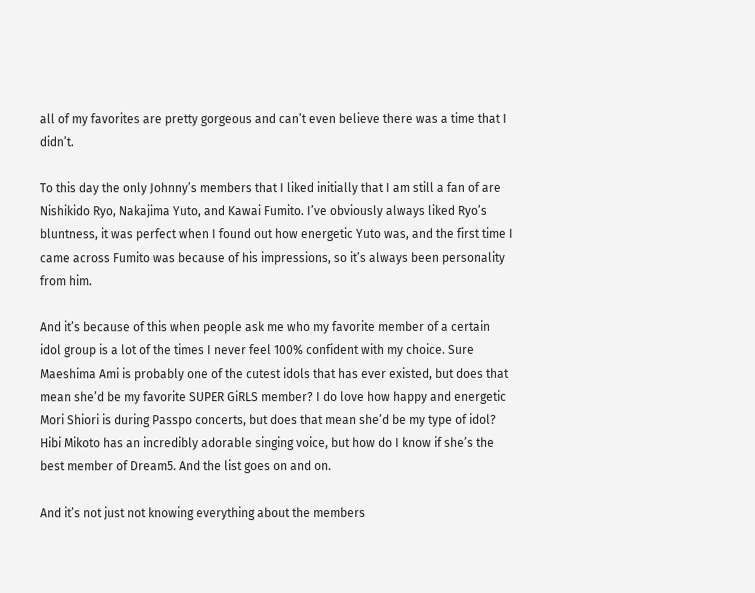all of my favorites are pretty gorgeous and can’t even believe there was a time that I didn’t.

To this day the only Johnny’s members that I liked initially that I am still a fan of are Nishikido Ryo, Nakajima Yuto, and Kawai Fumito. I’ve obviously always liked Ryo’s bluntness, it was perfect when I found out how energetic Yuto was, and the first time I came across Fumito was because of his impressions, so it’s always been personality from him.

And it’s because of this when people ask me who my favorite member of a certain idol group is a lot of the times I never feel 100% confident with my choice. Sure Maeshima Ami is probably one of the cutest idols that has ever existed, but does that mean she’d be my favorite SUPER GiRLS member? I do love how happy and energetic Mori Shiori is during Passpo concerts, but does that mean she’d be my type of idol? Hibi Mikoto has an incredibly adorable singing voice, but how do I know if she’s the best member of Dream5. And the list goes on and on.

And it’s not just not knowing everything about the members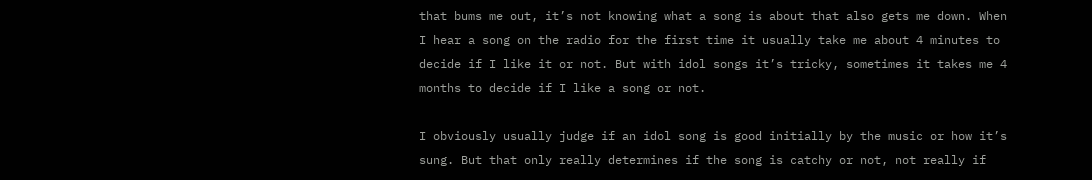that bums me out, it’s not knowing what a song is about that also gets me down. When I hear a song on the radio for the first time it usually take me about 4 minutes to decide if I like it or not. But with idol songs it’s tricky, sometimes it takes me 4 months to decide if I like a song or not.

I obviously usually judge if an idol song is good initially by the music or how it’s sung. But that only really determines if the song is catchy or not, not really if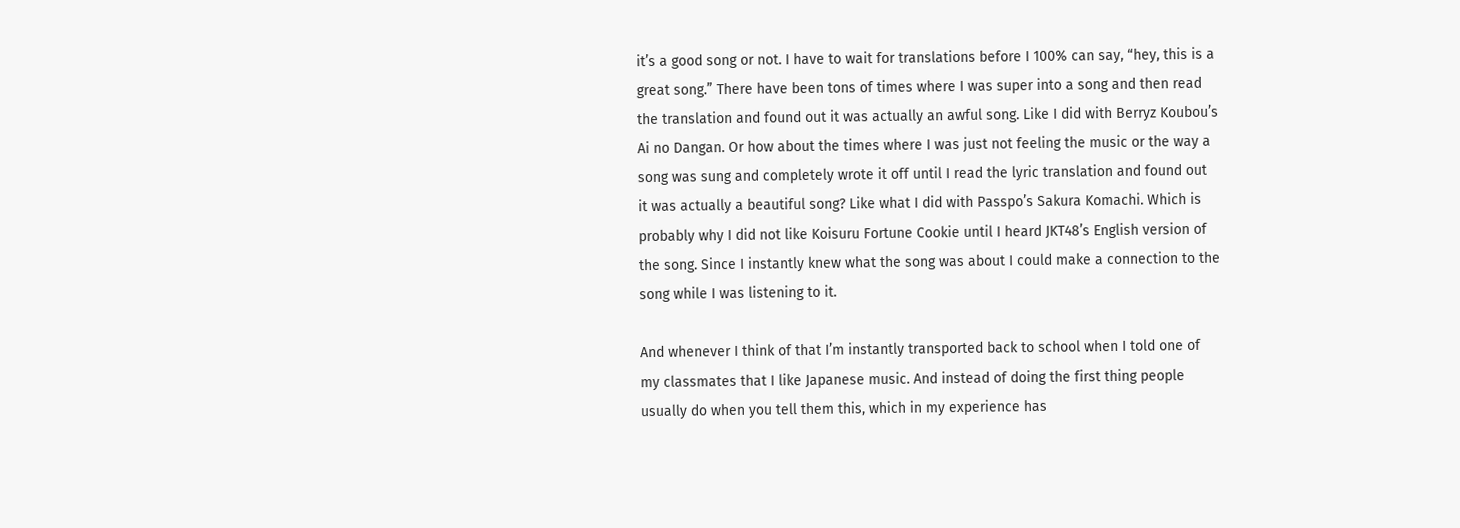it’s a good song or not. I have to wait for translations before I 100% can say, “hey, this is a great song.” There have been tons of times where I was super into a song and then read the translation and found out it was actually an awful song. Like I did with Berryz Koubou’s Ai no Dangan. Or how about the times where I was just not feeling the music or the way a song was sung and completely wrote it off until I read the lyric translation and found out it was actually a beautiful song? Like what I did with Passpo’s Sakura Komachi. Which is probably why I did not like Koisuru Fortune Cookie until I heard JKT48’s English version of the song. Since I instantly knew what the song was about I could make a connection to the song while I was listening to it.

And whenever I think of that I’m instantly transported back to school when I told one of my classmates that I like Japanese music. And instead of doing the first thing people usually do when you tell them this, which in my experience has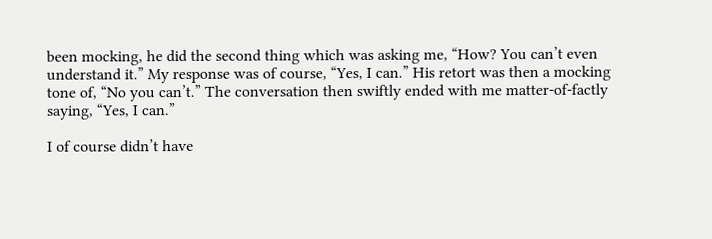been mocking, he did the second thing which was asking me, “How? You can’t even understand it.” My response was of course, “Yes, I can.” His retort was then a mocking tone of, “No you can’t.” The conversation then swiftly ended with me matter-of-factly saying, “Yes, I can.”

I of course didn’t have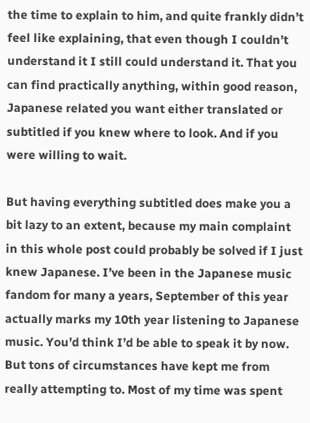the time to explain to him, and quite frankly didn’t feel like explaining, that even though I couldn’t understand it I still could understand it. That you can find practically anything, within good reason, Japanese related you want either translated or subtitled if you knew where to look. And if you were willing to wait.

But having everything subtitled does make you a bit lazy to an extent, because my main complaint in this whole post could probably be solved if I just knew Japanese. I’ve been in the Japanese music fandom for many a years, September of this year actually marks my 10th year listening to Japanese music. You’d think I’d be able to speak it by now. But tons of circumstances have kept me from really attempting to. Most of my time was spent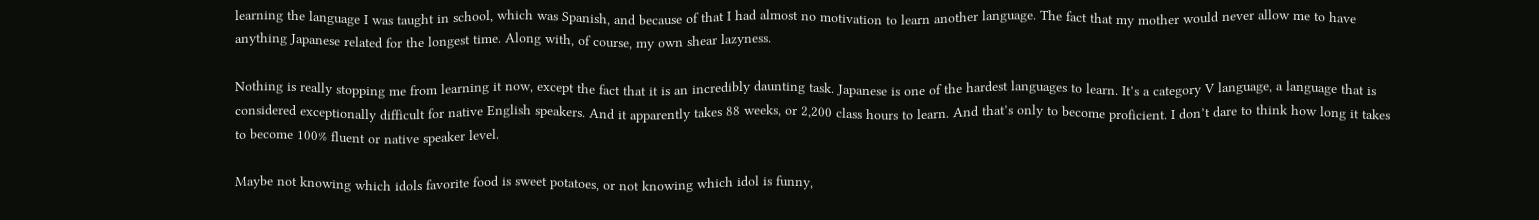learning the language I was taught in school, which was Spanish, and because of that I had almost no motivation to learn another language. The fact that my mother would never allow me to have anything Japanese related for the longest time. Along with, of course, my own shear lazyness.

Nothing is really stopping me from learning it now, except the fact that it is an incredibly daunting task. Japanese is one of the hardest languages to learn. It’s a category V language, a language that is considered exceptionally difficult for native English speakers. And it apparently takes 88 weeks, or 2,200 class hours to learn. And that’s only to become proficient. I don’t dare to think how long it takes to become 100% fluent or native speaker level.

Maybe not knowing which idols favorite food is sweet potatoes, or not knowing which idol is funny,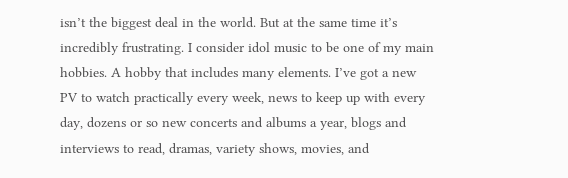isn’t the biggest deal in the world. But at the same time it’s incredibly frustrating. I consider idol music to be one of my main hobbies. A hobby that includes many elements. I’ve got a new PV to watch practically every week, news to keep up with every day, dozens or so new concerts and albums a year, blogs and interviews to read, dramas, variety shows, movies, and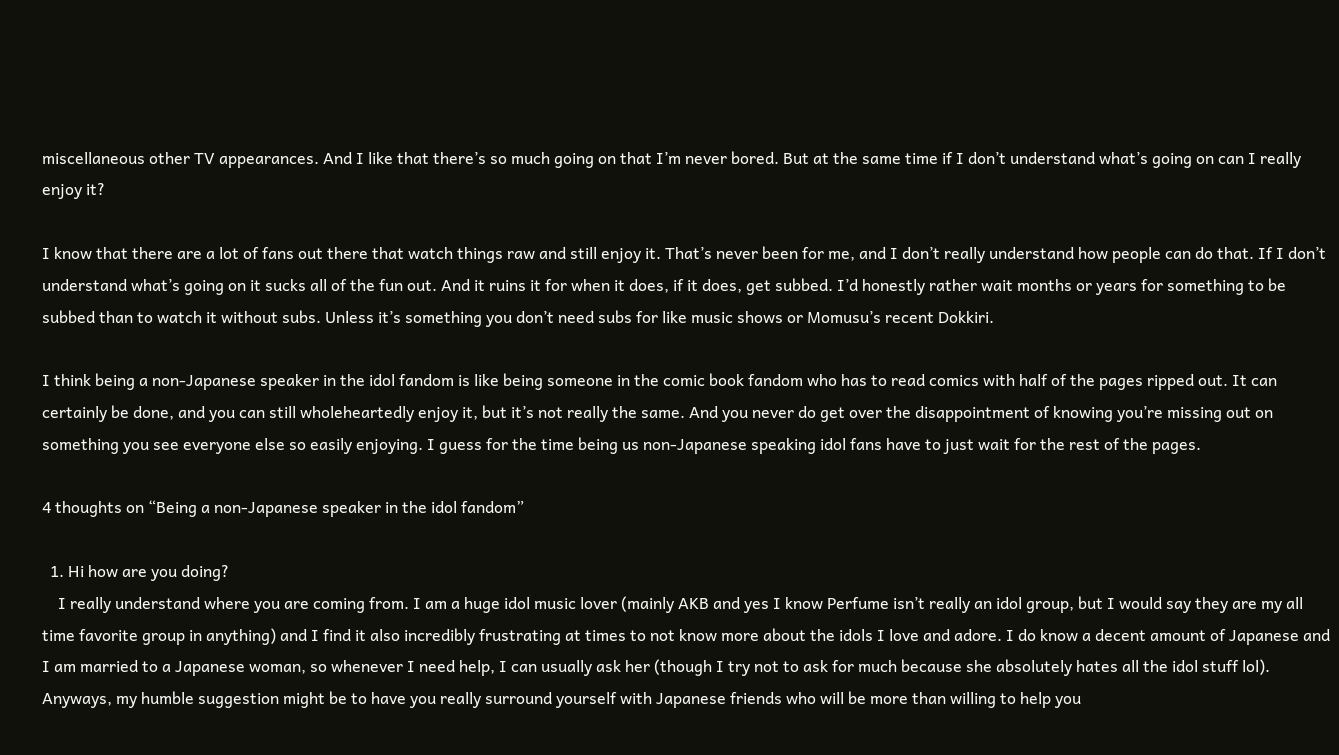miscellaneous other TV appearances. And I like that there’s so much going on that I’m never bored. But at the same time if I don’t understand what’s going on can I really enjoy it?

I know that there are a lot of fans out there that watch things raw and still enjoy it. That’s never been for me, and I don’t really understand how people can do that. If I don’t understand what’s going on it sucks all of the fun out. And it ruins it for when it does, if it does, get subbed. I’d honestly rather wait months or years for something to be subbed than to watch it without subs. Unless it’s something you don’t need subs for like music shows or Momusu’s recent Dokkiri.

I think being a non-Japanese speaker in the idol fandom is like being someone in the comic book fandom who has to read comics with half of the pages ripped out. It can certainly be done, and you can still wholeheartedly enjoy it, but it’s not really the same. And you never do get over the disappointment of knowing you’re missing out on something you see everyone else so easily enjoying. I guess for the time being us non-Japanese speaking idol fans have to just wait for the rest of the pages.

4 thoughts on “Being a non-Japanese speaker in the idol fandom”

  1. Hi how are you doing?
    I really understand where you are coming from. I am a huge idol music lover (mainly AKB and yes I know Perfume isn’t really an idol group, but I would say they are my all time favorite group in anything) and I find it also incredibly frustrating at times to not know more about the idols I love and adore. I do know a decent amount of Japanese and I am married to a Japanese woman, so whenever I need help, I can usually ask her (though I try not to ask for much because she absolutely hates all the idol stuff lol). Anyways, my humble suggestion might be to have you really surround yourself with Japanese friends who will be more than willing to help you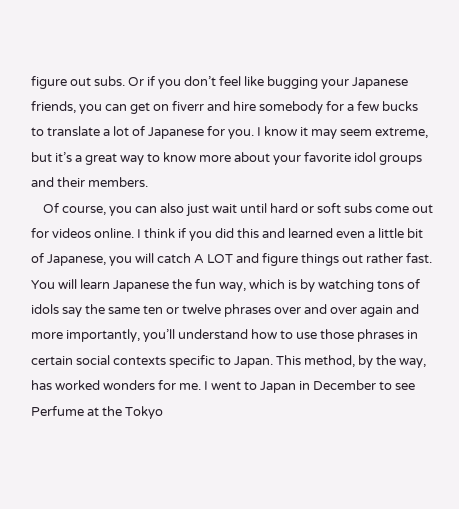figure out subs. Or if you don’t feel like bugging your Japanese friends, you can get on fiverr and hire somebody for a few bucks to translate a lot of Japanese for you. I know it may seem extreme, but it’s a great way to know more about your favorite idol groups and their members.
    Of course, you can also just wait until hard or soft subs come out for videos online. I think if you did this and learned even a little bit of Japanese, you will catch A LOT and figure things out rather fast. You will learn Japanese the fun way, which is by watching tons of idols say the same ten or twelve phrases over and over again and more importantly, you’ll understand how to use those phrases in certain social contexts specific to Japan. This method, by the way, has worked wonders for me. I went to Japan in December to see Perfume at the Tokyo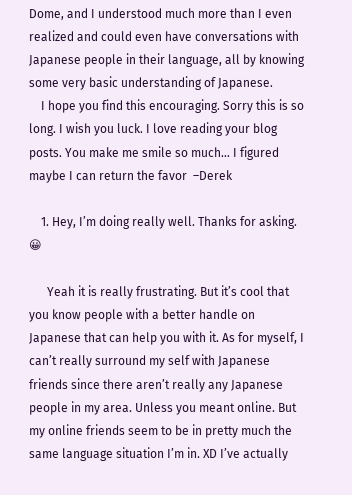Dome, and I understood much more than I even realized and could even have conversations with Japanese people in their language, all by knowing some very basic understanding of Japanese.
    I hope you find this encouraging. Sorry this is so long. I wish you luck. I love reading your blog posts. You make me smile so much… I figured maybe I can return the favor  –Derek

    1. Hey, I’m doing really well. Thanks for asking. 😀

      Yeah it is really frustrating. But it’s cool that you know people with a better handle on Japanese that can help you with it. As for myself, I can’t really surround my self with Japanese friends since there aren’t really any Japanese people in my area. Unless you meant online. But my online friends seem to be in pretty much the same language situation I’m in. XD I’ve actually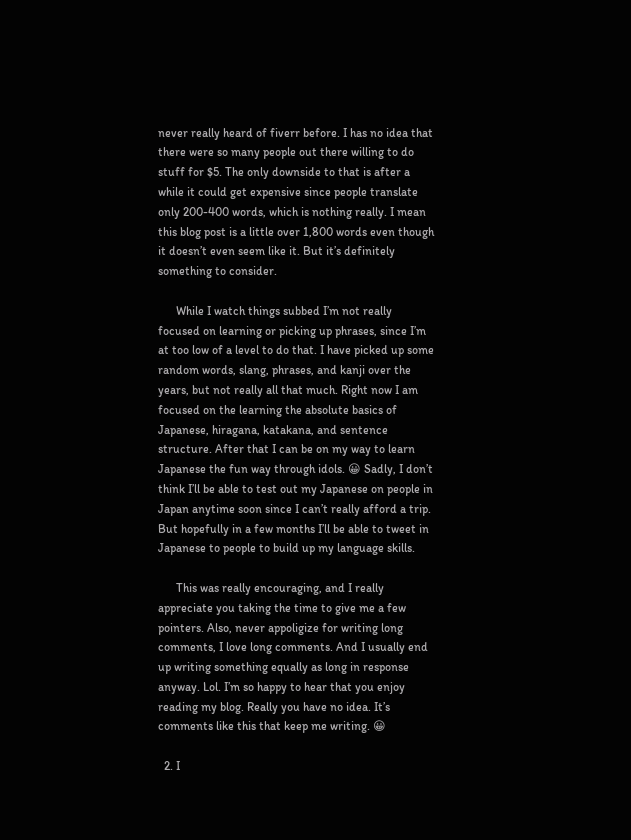never really heard of fiverr before. I has no idea that there were so many people out there willing to do stuff for $5. The only downside to that is after a while it could get expensive since people translate only 200-400 words, which is nothing really. I mean this blog post is a little over 1,800 words even though it doesn’t even seem like it. But it’s definitely something to consider.

      While I watch things subbed I’m not really focused on learning or picking up phrases, since I’m at too low of a level to do that. I have picked up some random words, slang, phrases, and kanji over the years, but not really all that much. Right now I am focused on the learning the absolute basics of Japanese, hiragana, katakana, and sentence structure. After that I can be on my way to learn Japanese the fun way through idols. 😀 Sadly, I don’t think I’ll be able to test out my Japanese on people in Japan anytime soon since I can’t really afford a trip. But hopefully in a few months I’ll be able to tweet in Japanese to people to build up my language skills.

      This was really encouraging, and I really appreciate you taking the time to give me a few pointers. Also, never appoligize for writing long comments, I love long comments. And I usually end up writing something equally as long in response anyway. Lol. I’m so happy to hear that you enjoy reading my blog. Really you have no idea. It’s comments like this that keep me writing. 😀

  2. I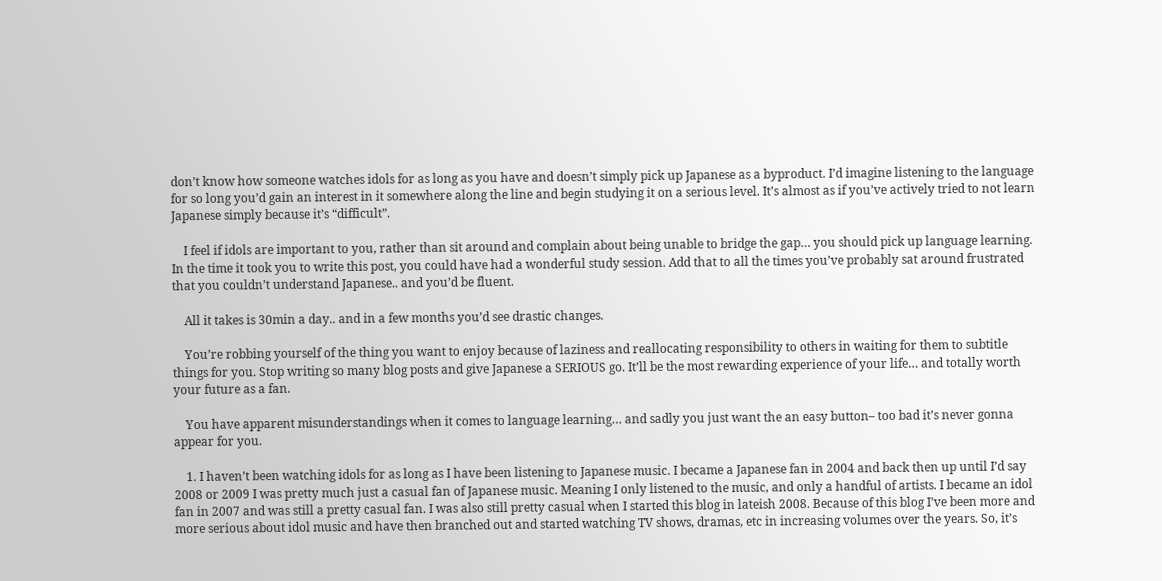don’t know how someone watches idols for as long as you have and doesn’t simply pick up Japanese as a byproduct. I’d imagine listening to the language for so long you’d gain an interest in it somewhere along the line and begin studying it on a serious level. It’s almost as if you’ve actively tried to not learn Japanese simply because it’s “difficult”.

    I feel if idols are important to you, rather than sit around and complain about being unable to bridge the gap… you should pick up language learning. In the time it took you to write this post, you could have had a wonderful study session. Add that to all the times you’ve probably sat around frustrated that you couldn’t understand Japanese.. and you’d be fluent.

    All it takes is 30min a day.. and in a few months you’d see drastic changes.

    You’re robbing yourself of the thing you want to enjoy because of laziness and reallocating responsibility to others in waiting for them to subtitle things for you. Stop writing so many blog posts and give Japanese a SERIOUS go. It’ll be the most rewarding experience of your life… and totally worth your future as a fan.

    You have apparent misunderstandings when it comes to language learning… and sadly you just want the an easy button– too bad it’s never gonna appear for you.

    1. I haven’t been watching idols for as long as I have been listening to Japanese music. I became a Japanese fan in 2004 and back then up until I’d say 2008 or 2009 I was pretty much just a casual fan of Japanese music. Meaning I only listened to the music, and only a handful of artists. I became an idol fan in 2007 and was still a pretty casual fan. I was also still pretty casual when I started this blog in lateish 2008. Because of this blog I’ve been more and more serious about idol music and have then branched out and started watching TV shows, dramas, etc in increasing volumes over the years. So, it’s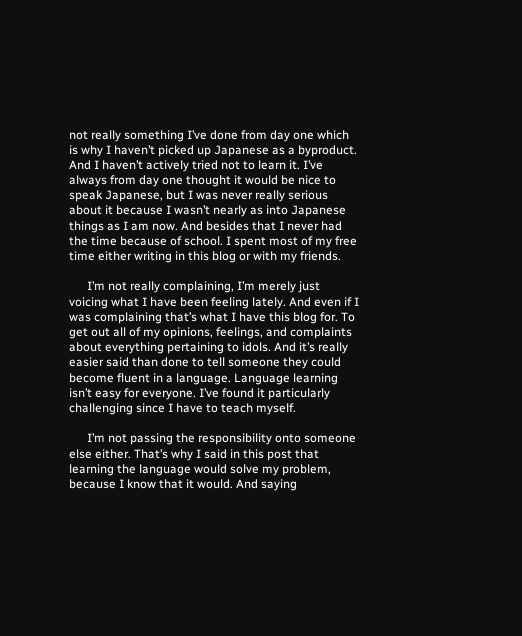not really something I’ve done from day one which is why I haven’t picked up Japanese as a byproduct. And I haven’t actively tried not to learn it. I’ve always from day one thought it would be nice to speak Japanese, but I was never really serious about it because I wasn’t nearly as into Japanese things as I am now. And besides that I never had the time because of school. I spent most of my free time either writing in this blog or with my friends.

      I’m not really complaining, I’m merely just voicing what I have been feeling lately. And even if I was complaining that’s what I have this blog for. To get out all of my opinions, feelings, and complaints about everything pertaining to idols. And it’s really easier said than done to tell someone they could become fluent in a language. Language learning isn’t easy for everyone. I’ve found it particularly challenging since I have to teach myself.

      I’m not passing the responsibility onto someone else either. That’s why I said in this post that learning the language would solve my problem, because I know that it would. And saying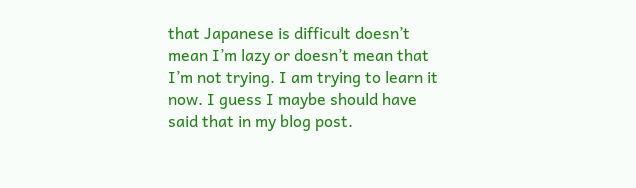that Japanese is difficult doesn’t mean I’m lazy or doesn’t mean that I’m not trying. I am trying to learn it now. I guess I maybe should have said that in my blog post.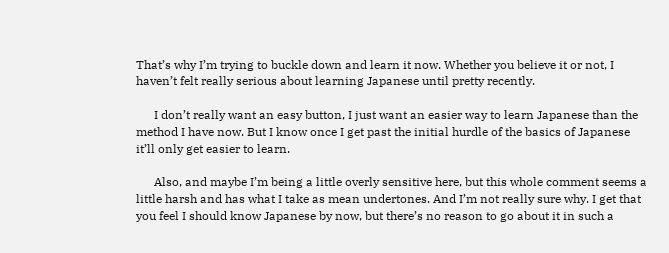That’s why I’m trying to buckle down and learn it now. Whether you believe it or not, I haven’t felt really serious about learning Japanese until pretty recently.

      I don’t really want an easy button, I just want an easier way to learn Japanese than the method I have now. But I know once I get past the initial hurdle of the basics of Japanese it’ll only get easier to learn.

      Also, and maybe I’m being a little overly sensitive here, but this whole comment seems a little harsh and has what I take as mean undertones. And I’m not really sure why. I get that you feel I should know Japanese by now, but there’s no reason to go about it in such a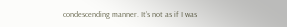condescending manner. It’s not as if I was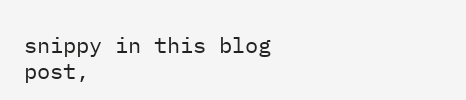snippy in this blog post,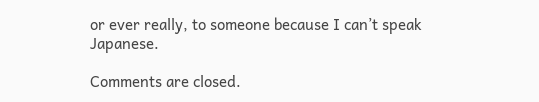or ever really, to someone because I can’t speak Japanese.

Comments are closed.